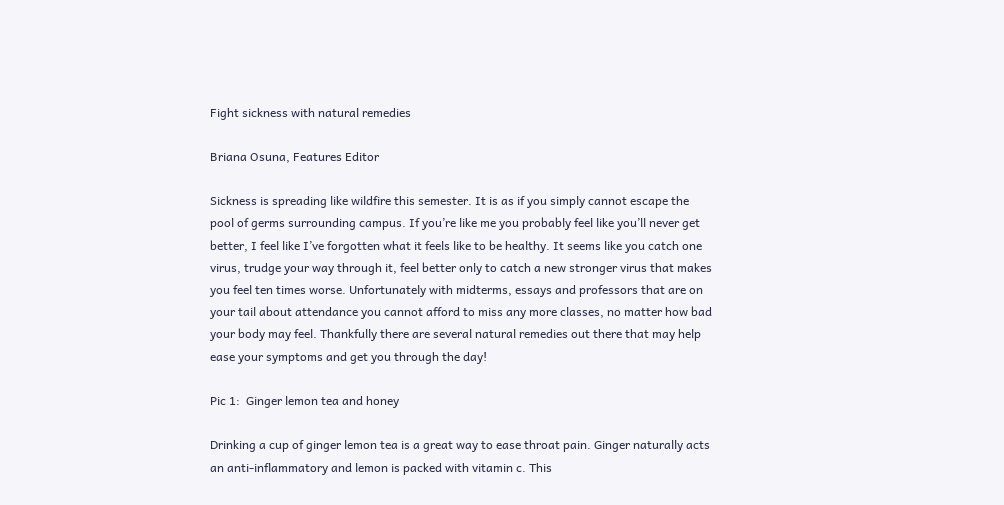Fight sickness with natural remedies

Briana Osuna, Features Editor

Sickness is spreading like wildfire this semester. It is as if you simply cannot escape the pool of germs surrounding campus. If you’re like me you probably feel like you’ll never get better, I feel like I’ve forgotten what it feels like to be healthy. It seems like you catch one virus, trudge your way through it, feel better only to catch a new stronger virus that makes you feel ten times worse. Unfortunately with midterms, essays and professors that are on your tail about attendance you cannot afford to miss any more classes, no matter how bad your body may feel. Thankfully there are several natural remedies out there that may help ease your symptoms and get you through the day!

Pic 1:  Ginger lemon tea and honey

Drinking a cup of ginger lemon tea is a great way to ease throat pain. Ginger naturally acts an anti-inflammatory and lemon is packed with vitamin c. This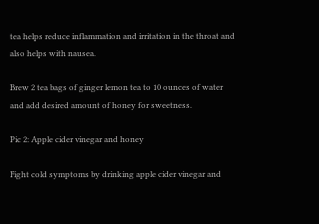tea helps reduce inflammation and irritation in the throat and also helps with nausea.

Brew 2 tea bags of ginger lemon tea to 10 ounces of water  and add desired amount of honey for sweetness.

Pic 2: Apple cider vinegar and honey

Fight cold symptoms by drinking apple cider vinegar and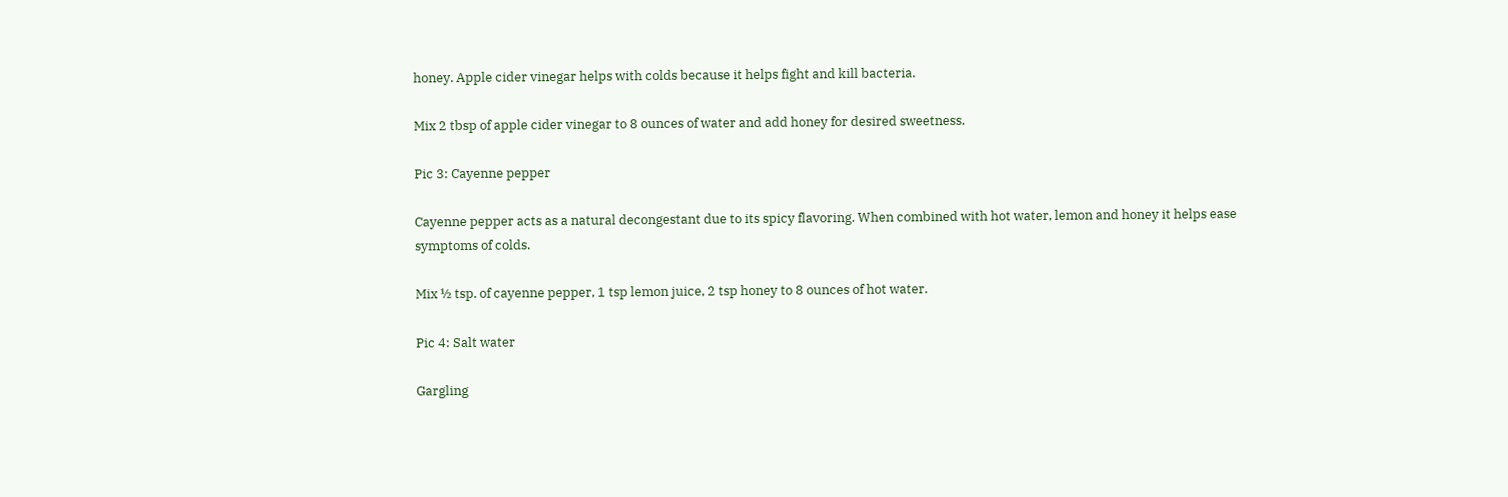honey. Apple cider vinegar helps with colds because it helps fight and kill bacteria.

Mix 2 tbsp of apple cider vinegar to 8 ounces of water and add honey for desired sweetness.

Pic 3: Cayenne pepper

Cayenne pepper acts as a natural decongestant due to its spicy flavoring. When combined with hot water, lemon and honey it helps ease symptoms of colds.

Mix ½ tsp. of cayenne pepper, 1 tsp lemon juice, 2 tsp honey to 8 ounces of hot water.

Pic 4: Salt water

Gargling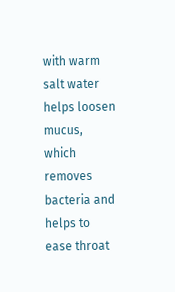with warm salt water helps loosen mucus, which removes bacteria and helps to ease throat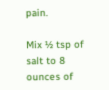pain.

Mix ½ tsp of salt to 8 ounces of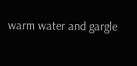warm water and gargle